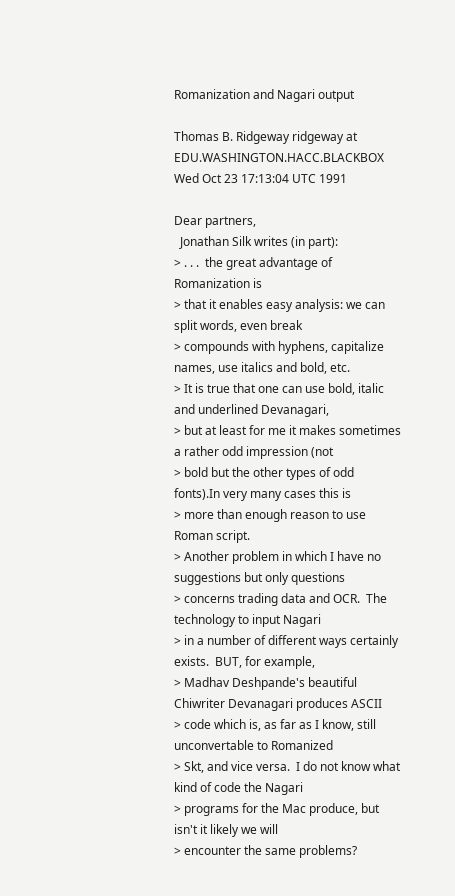Romanization and Nagari output

Thomas B. Ridgeway ridgeway at EDU.WASHINGTON.HACC.BLACKBOX
Wed Oct 23 17:13:04 UTC 1991

Dear partners,
  Jonathan Silk writes (in part):
> . . .  the great advantage of Romanization is
> that it enables easy analysis: we can split words, even break
> compounds with hyphens, capitalize names, use italics and bold, etc.
> It is true that one can use bold, italic and underlined Devanagari,
> but at least for me it makes sometimes a rather odd impression (not
> bold but the other types of odd fonts).In very many cases this is
> more than enough reason to use Roman script.
> Another problem in which I have no suggestions but only questions
> concerns trading data and OCR.  The technology to input Nagari
> in a number of different ways certainly exists.  BUT, for example,
> Madhav Deshpande's beautiful Chiwriter Devanagari produces ASCII
> code which is, as far as I know, still unconvertable to Romanized
> Skt, and vice versa.  I do not know what kind of code the Nagari
> programs for the Mac produce, but isn't it likely we will
> encounter the same problems?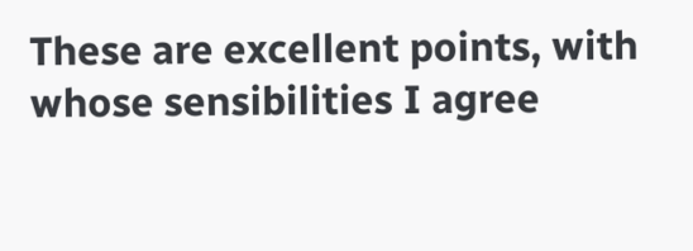These are excellent points, with whose sensibilities I agree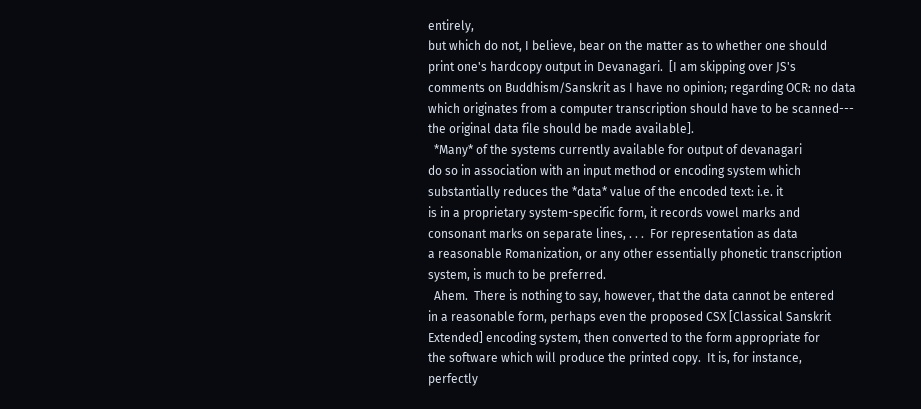entirely,
but which do not, I believe, bear on the matter as to whether one should
print one's hardcopy output in Devanagari.  [I am skipping over JS's
comments on Buddhism/Sanskrit as I have no opinion; regarding OCR: no data
which originates from a computer transcription should have to be scanned---
the original data file should be made available].
  *Many* of the systems currently available for output of devanagari
do so in association with an input method or encoding system which
substantially reduces the *data* value of the encoded text: i.e. it
is in a proprietary system-specific form, it records vowel marks and
consonant marks on separate lines, . . .  For representation as data
a reasonable Romanization, or any other essentially phonetic transcription
system, is much to be preferred.
  Ahem.  There is nothing to say, however, that the data cannot be entered
in a reasonable form, perhaps even the proposed CSX [Classical Sanskrit
Extended] encoding system, then converted to the form appropriate for
the software which will produce the printed copy.  It is, for instance,
perfectly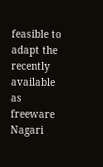feasible to adapt the recently available as freeware Nagari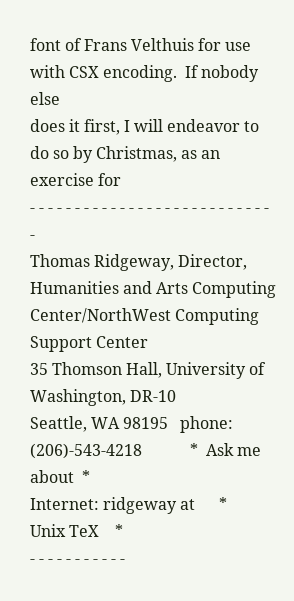font of Frans Velthuis for use with CSX encoding.  If nobody else
does it first, I will endeavor to do so by Christmas, as an exercise for
- - - - - - - - - - - - - - - - - - - - - - - - - - - -
Thomas Ridgeway, Director,
Humanities and Arts Computing Center/NorthWest Computing Support Center
35 Thomson Hall, University of Washington, DR-10
Seattle, WA 98195   phone: (206)-543-4218            *  Ask me about  *
Internet: ridgeway at      *    Unix TeX    *
- - - - - - - - - - -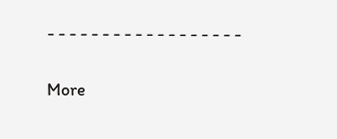- - - - - - - - - - - - - - - - - -

More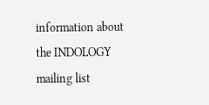information about the INDOLOGY mailing list